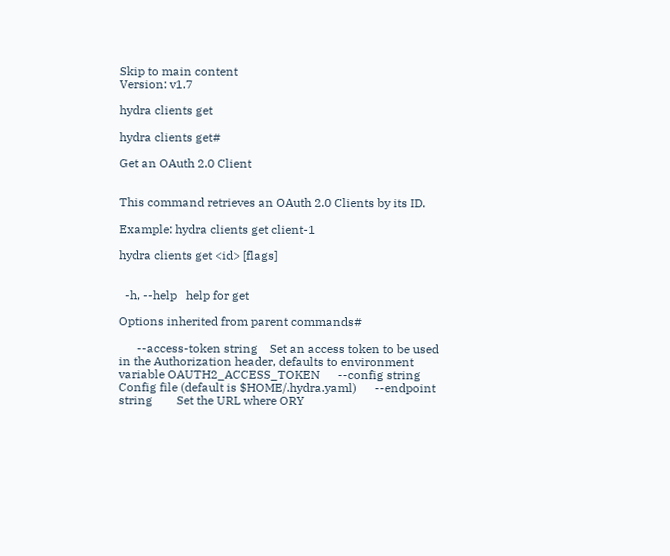Skip to main content
Version: v1.7

hydra clients get

hydra clients get#

Get an OAuth 2.0 Client


This command retrieves an OAuth 2.0 Clients by its ID.

Example: hydra clients get client-1

hydra clients get <id> [flags]


  -h, --help   help for get

Options inherited from parent commands#

      --access-token string    Set an access token to be used in the Authorization header, defaults to environment variable OAUTH2_ACCESS_TOKEN      --config string          Config file (default is $HOME/.hydra.yaml)      --endpoint string        Set the URL where ORY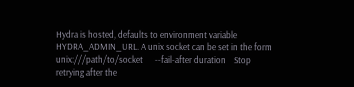Hydra is hosted, defaults to environment variable HYDRA_ADMIN_URL. A unix socket can be set in the form unix:///path/to/socket      --fail-after duration    Stop retrying after the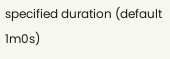specified duration (default 1m0s)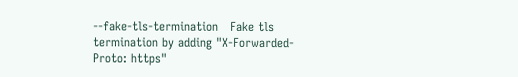--fake-tls-termination   Fake tls termination by adding "X-Forwarded-Proto: https"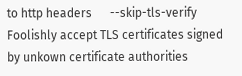to http headers      --skip-tls-verify        Foolishly accept TLS certificates signed by unkown certificate authorities